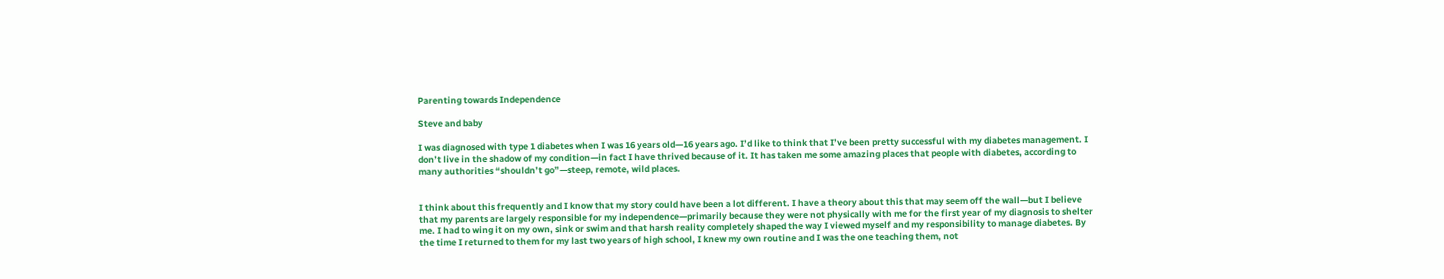Parenting towards Independence

Steve and baby

I was diagnosed with type 1 diabetes when I was 16 years old—16 years ago. I’d like to think that I’ve been pretty successful with my diabetes management. I don’t live in the shadow of my condition—in fact I have thrived because of it. It has taken me some amazing places that people with diabetes, according to many authorities “shouldn’t go”—steep, remote, wild places.


I think about this frequently and I know that my story could have been a lot different. I have a theory about this that may seem off the wall—but I believe that my parents are largely responsible for my independence—primarily because they were not physically with me for the first year of my diagnosis to shelter me. I had to wing it on my own, sink or swim and that harsh reality completely shaped the way I viewed myself and my responsibility to manage diabetes. By the time I returned to them for my last two years of high school, I knew my own routine and I was the one teaching them, not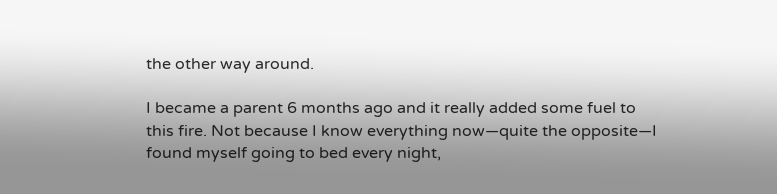the other way around.

I became a parent 6 months ago and it really added some fuel to this fire. Not because I know everything now—quite the opposite—I found myself going to bed every night,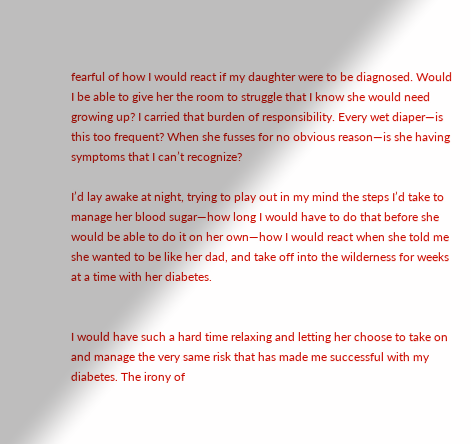fearful of how I would react if my daughter were to be diagnosed. Would I be able to give her the room to struggle that I know she would need growing up? I carried that burden of responsibility. Every wet diaper—is this too frequent? When she fusses for no obvious reason—is she having symptoms that I can’t recognize?

I’d lay awake at night, trying to play out in my mind the steps I’d take to manage her blood sugar—how long I would have to do that before she would be able to do it on her own—how I would react when she told me she wanted to be like her dad, and take off into the wilderness for weeks at a time with her diabetes.


I would have such a hard time relaxing and letting her choose to take on and manage the very same risk that has made me successful with my diabetes. The irony of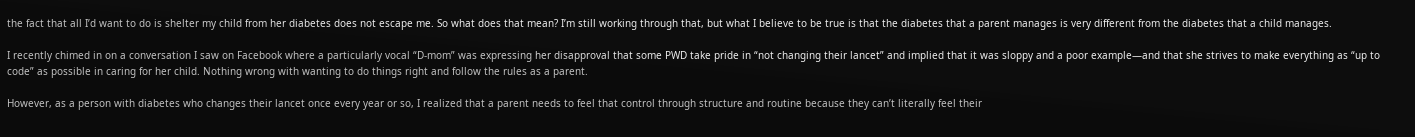the fact that all I’d want to do is shelter my child from her diabetes does not escape me. So what does that mean? I’m still working through that, but what I believe to be true is that the diabetes that a parent manages is very different from the diabetes that a child manages.

I recently chimed in on a conversation I saw on Facebook where a particularly vocal “D-mom” was expressing her disapproval that some PWD take pride in “not changing their lancet” and implied that it was sloppy and a poor example—and that she strives to make everything as “up to code” as possible in caring for her child. Nothing wrong with wanting to do things right and follow the rules as a parent.

However, as a person with diabetes who changes their lancet once every year or so, I realized that a parent needs to feel that control through structure and routine because they can’t literally feel their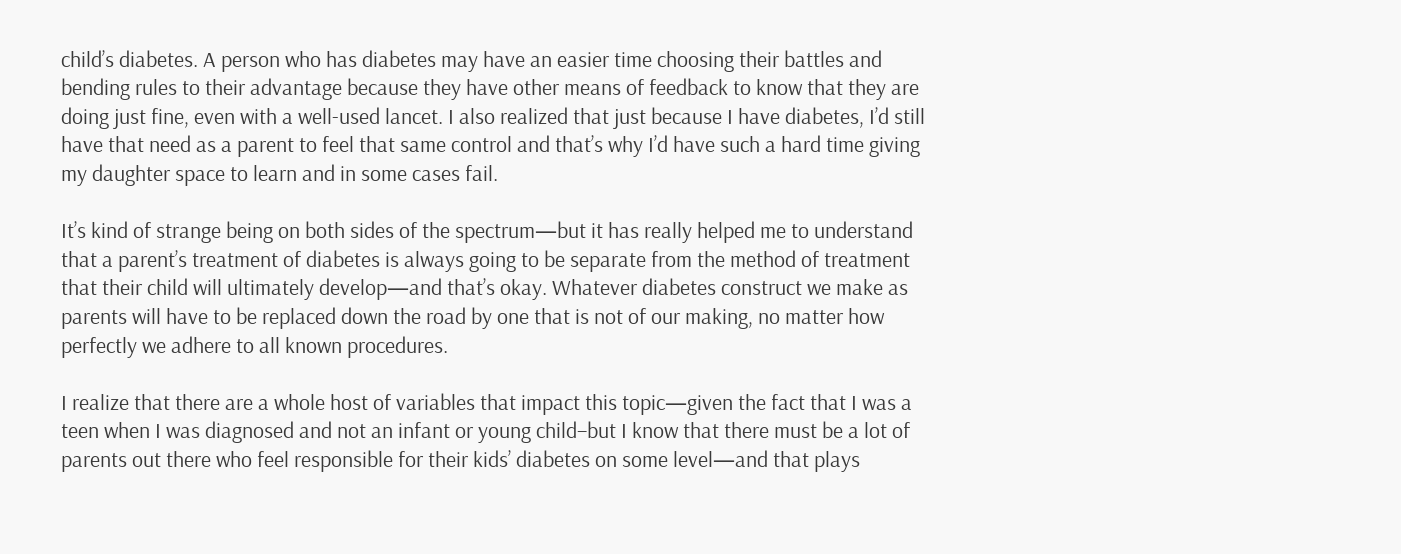child’s diabetes. A person who has diabetes may have an easier time choosing their battles and bending rules to their advantage because they have other means of feedback to know that they are doing just fine, even with a well-used lancet. I also realized that just because I have diabetes, I’d still have that need as a parent to feel that same control and that’s why I’d have such a hard time giving my daughter space to learn and in some cases fail.

It’s kind of strange being on both sides of the spectrum—but it has really helped me to understand that a parent’s treatment of diabetes is always going to be separate from the method of treatment that their child will ultimately develop—and that’s okay. Whatever diabetes construct we make as parents will have to be replaced down the road by one that is not of our making, no matter how perfectly we adhere to all known procedures.

I realize that there are a whole host of variables that impact this topic—given the fact that I was a teen when I was diagnosed and not an infant or young child–but I know that there must be a lot of parents out there who feel responsible for their kids’ diabetes on some level—and that plays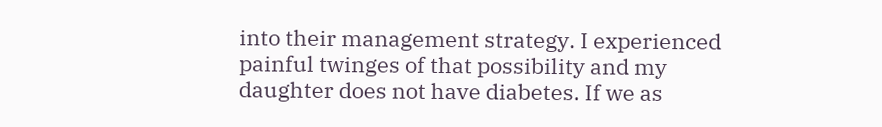into their management strategy. I experienced painful twinges of that possibility and my daughter does not have diabetes. If we as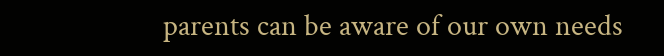parents can be aware of our own needs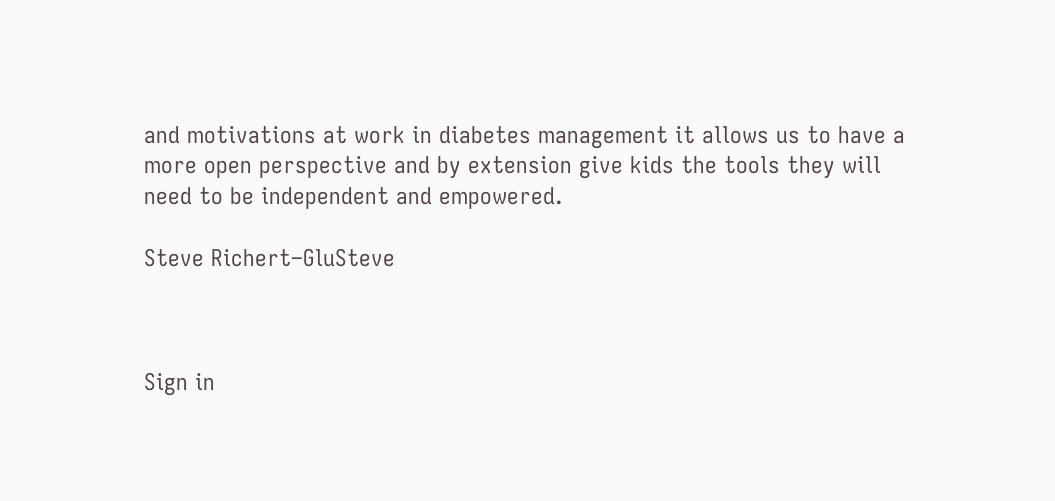and motivations at work in diabetes management it allows us to have a more open perspective and by extension give kids the tools they will need to be independent and empowered.

Steve Richert–GluSteve



Sign in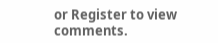or Register to view comments.